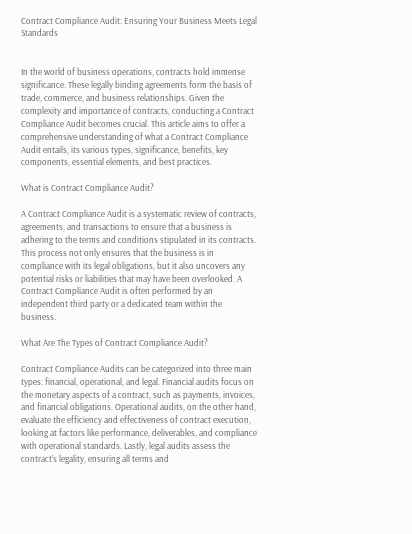Contract Compliance Audit: Ensuring Your Business Meets Legal Standards


In the world of business operations, contracts hold immense significance. These legally binding agreements form the basis of trade, commerce, and business relationships. Given the complexity and importance of contracts, conducting a Contract Compliance Audit becomes crucial. This article aims to offer a comprehensive understanding of what a Contract Compliance Audit entails, its various types, significance, benefits, key components, essential elements, and best practices.

What is Contract Compliance Audit?

A Contract Compliance Audit is a systematic review of contracts, agreements, and transactions to ensure that a business is adhering to the terms and conditions stipulated in its contracts. This process not only ensures that the business is in compliance with its legal obligations, but it also uncovers any potential risks or liabilities that may have been overlooked. A Contract Compliance Audit is often performed by an independent third party or a dedicated team within the business.

What Are The Types of Contract Compliance Audit?

Contract Compliance Audits can be categorized into three main types: financial, operational, and legal. Financial audits focus on the monetary aspects of a contract, such as payments, invoices, and financial obligations. Operational audits, on the other hand, evaluate the efficiency and effectiveness of contract execution, looking at factors like performance, deliverables, and compliance with operational standards. Lastly, legal audits assess the contract's legality, ensuring all terms and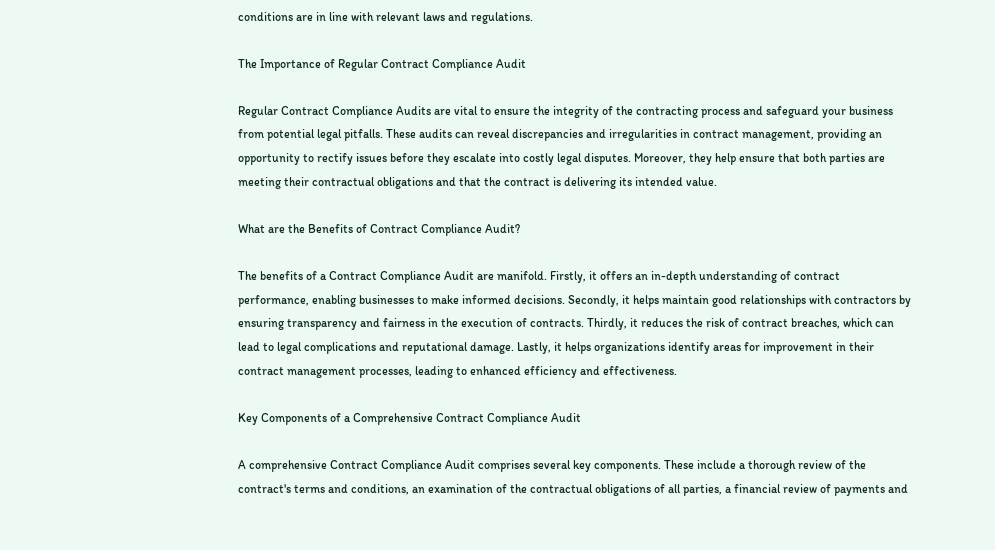conditions are in line with relevant laws and regulations.

The Importance of Regular Contract Compliance Audit

Regular Contract Compliance Audits are vital to ensure the integrity of the contracting process and safeguard your business from potential legal pitfalls. These audits can reveal discrepancies and irregularities in contract management, providing an opportunity to rectify issues before they escalate into costly legal disputes. Moreover, they help ensure that both parties are meeting their contractual obligations and that the contract is delivering its intended value.

What are the Benefits of Contract Compliance Audit?

The benefits of a Contract Compliance Audit are manifold. Firstly, it offers an in-depth understanding of contract performance, enabling businesses to make informed decisions. Secondly, it helps maintain good relationships with contractors by ensuring transparency and fairness in the execution of contracts. Thirdly, it reduces the risk of contract breaches, which can lead to legal complications and reputational damage. Lastly, it helps organizations identify areas for improvement in their contract management processes, leading to enhanced efficiency and effectiveness.

Key Components of a Comprehensive Contract Compliance Audit

A comprehensive Contract Compliance Audit comprises several key components. These include a thorough review of the contract's terms and conditions, an examination of the contractual obligations of all parties, a financial review of payments and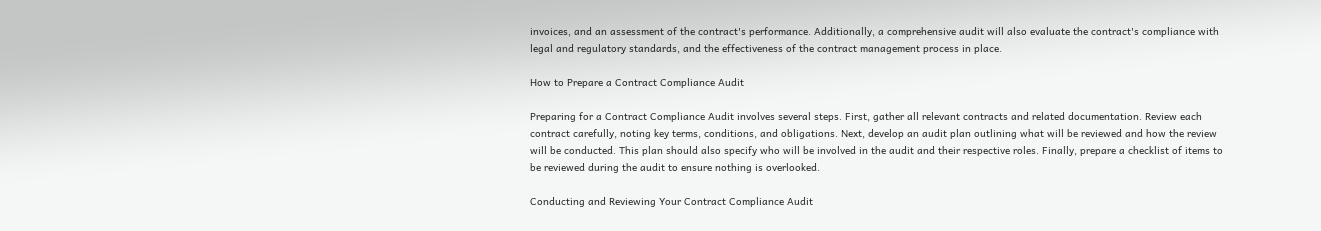invoices, and an assessment of the contract's performance. Additionally, a comprehensive audit will also evaluate the contract's compliance with legal and regulatory standards, and the effectiveness of the contract management process in place.

How to Prepare a Contract Compliance Audit

Preparing for a Contract Compliance Audit involves several steps. First, gather all relevant contracts and related documentation. Review each contract carefully, noting key terms, conditions, and obligations. Next, develop an audit plan outlining what will be reviewed and how the review will be conducted. This plan should also specify who will be involved in the audit and their respective roles. Finally, prepare a checklist of items to be reviewed during the audit to ensure nothing is overlooked.

Conducting and Reviewing Your Contract Compliance Audit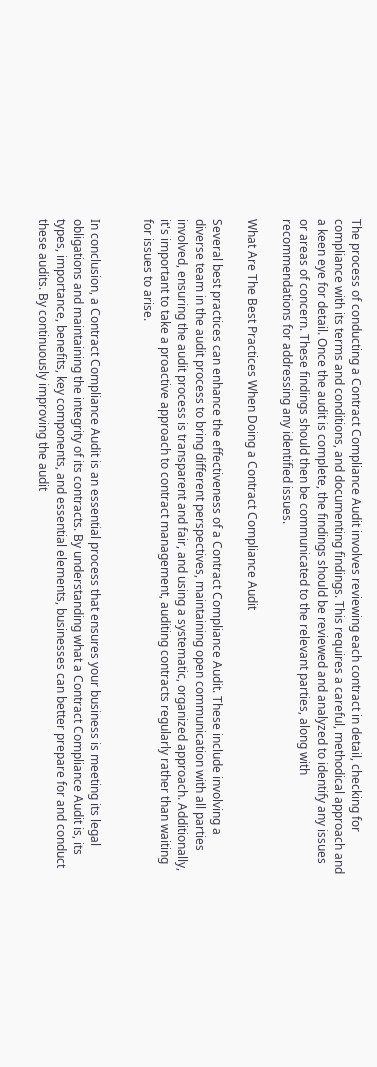The process of conducting a Contract Compliance Audit involves reviewing each contract in detail, checking for compliance with its terms and conditions, and documenting findings. This requires a careful, methodical approach and a keen eye for detail. Once the audit is complete, the findings should be reviewed and analyzed to identify any issues or areas of concern. These findings should then be communicated to the relevant parties, along with recommendations for addressing any identified issues.

What Are The Best Practices When Doing a Contract Compliance Audit

Several best practices can enhance the effectiveness of a Contract Compliance Audit. These include involving a diverse team in the audit process to bring different perspectives, maintaining open communication with all parties involved, ensuring the audit process is transparent and fair, and using a systematic, organized approach. Additionally, it's important to take a proactive approach to contract management, auditing contracts regularly rather than waiting for issues to arise.


In conclusion, a Contract Compliance Audit is an essential process that ensures your business is meeting its legal obligations and maintaining the integrity of its contracts. By understanding what a Contract Compliance Audit is, its types, importance, benefits, key components, and essential elements, businesses can better prepare for and conduct these audits. By continuously improving the audit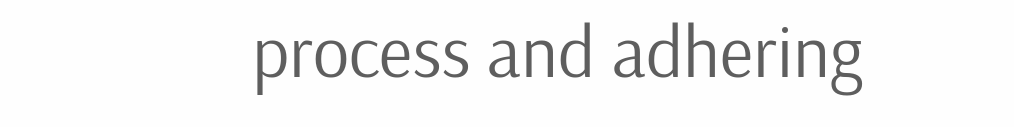process and adhering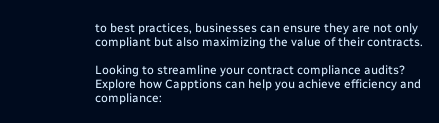to best practices, businesses can ensure they are not only compliant but also maximizing the value of their contracts.

Looking to streamline your contract compliance audits? Explore how Capptions can help you achieve efficiency and compliance: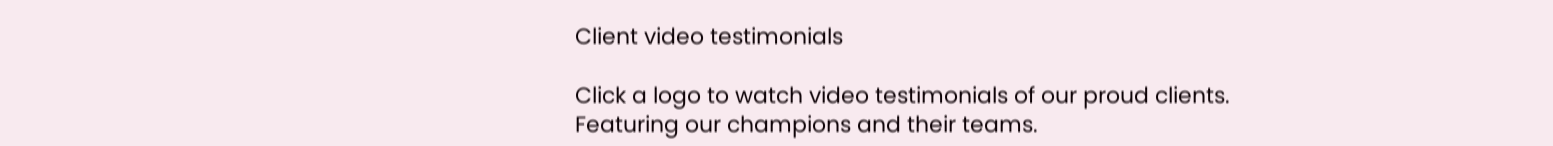Client video testimonials

Click a logo to watch video testimonials of our proud clients.
Featuring our champions and their teams.